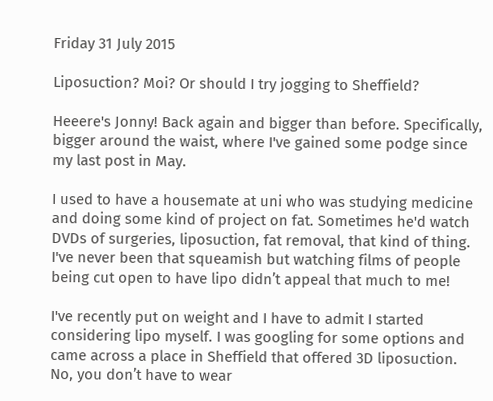Friday 31 July 2015

Liposuction? Moi? Or should I try jogging to Sheffield?

Heeere's Jonny! Back again and bigger than before. Specifically, bigger around the waist, where I've gained some podge since my last post in May.

I used to have a housemate at uni who was studying medicine and doing some kind of project on fat. Sometimes he'd watch DVDs of surgeries, liposuction, fat removal, that kind of thing. I've never been that squeamish but watching films of people being cut open to have lipo didn’t appeal that much to me!

I've recently put on weight and I have to admit I started considering lipo myself. I was googling for some options and came across a place in Sheffield that offered 3D liposuction. No, you don’t have to wear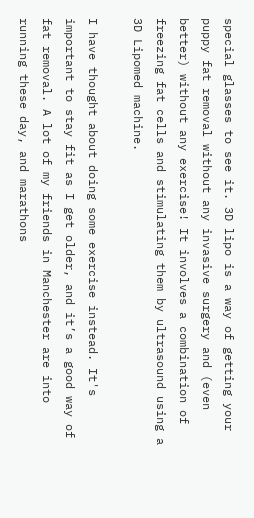special glasses to see it. 3D lipo is a way of getting your puppy fat removal without any invasive surgery and (even better) without any exercise! It involves a combination of freezing fat cells and stimulating them by ultrasound using a 3D Lipomed machine.

I have thought about doing some exercise instead. It's important to stay fit as I get older, and it’s a good way of fat removal. A lot of my friends in Manchester are into running these day, and marathons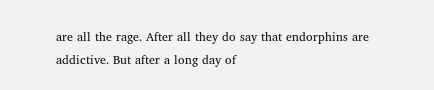are all the rage. After all they do say that endorphins are addictive. But after a long day of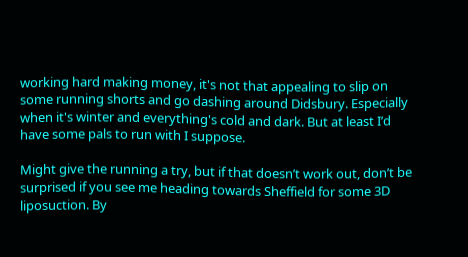working hard making money, it's not that appealing to slip on some running shorts and go dashing around Didsbury. Especially when it's winter and everything's cold and dark. But at least I’d have some pals to run with I suppose.

Might give the running a try, but if that doesn’t work out, don’t be surprised if you see me heading towards Sheffield for some 3D liposuction. By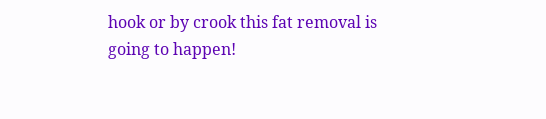hook or by crook this fat removal is going to happen!